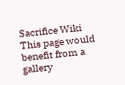Sacrifice Wiki
This page would benefit from a gallery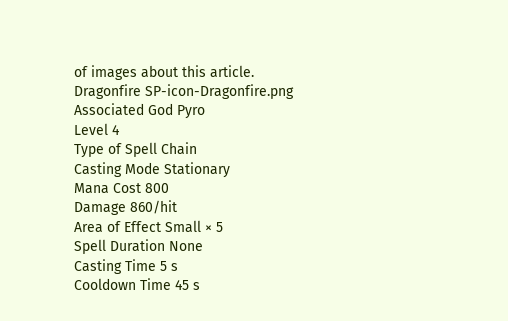of images about this article.
Dragonfire SP-icon-Dragonfire.png
Associated God Pyro
Level 4
Type of Spell Chain
Casting Mode Stationary
Mana Cost 800
Damage 860/hit
Area of Effect Small × 5
Spell Duration None
Casting Time 5 s
Cooldown Time 45 s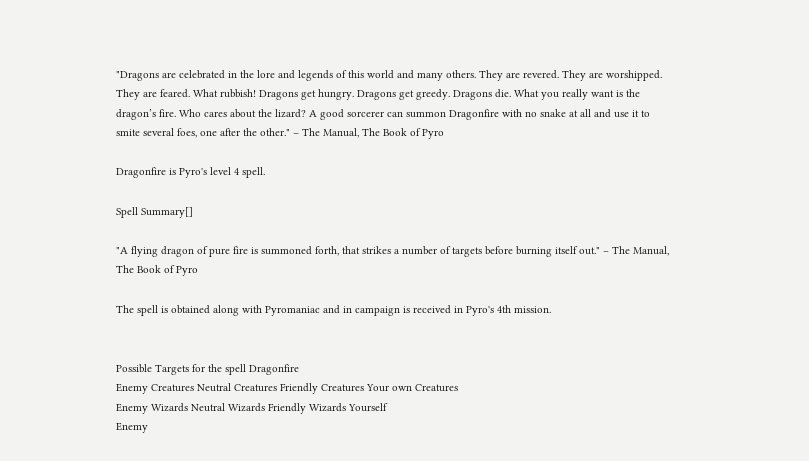"Dragons are celebrated in the lore and legends of this world and many others. They are revered. They are worshipped. They are feared. What rubbish! Dragons get hungry. Dragons get greedy. Dragons die. What you really want is the dragon’s fire. Who cares about the lizard? A good sorcerer can summon Dragonfire with no snake at all and use it to smite several foes, one after the other." – The Manual, The Book of Pyro

Dragonfire is Pyro's level 4 spell.

Spell Summary[]

"A flying dragon of pure fire is summoned forth, that strikes a number of targets before burning itself out." – The Manual, The Book of Pyro

The spell is obtained along with Pyromaniac and in campaign is received in Pyro's 4th mission.


Possible Targets for the spell Dragonfire
Enemy Creatures Neutral Creatures Friendly Creatures Your own Creatures
Enemy Wizards Neutral Wizards Friendly Wizards Yourself
Enemy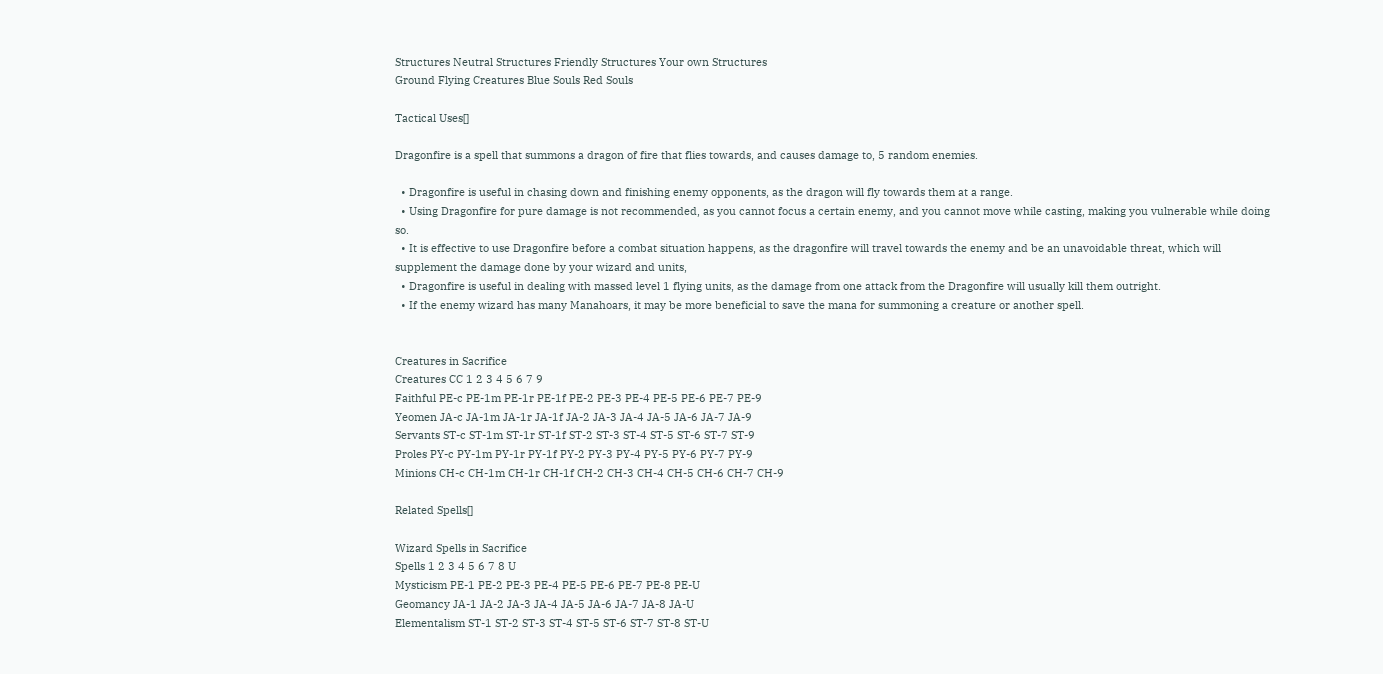Structures Neutral Structures Friendly Structures Your own Structures
Ground Flying Creatures Blue Souls Red Souls

Tactical Uses[]

Dragonfire is a spell that summons a dragon of fire that flies towards, and causes damage to, 5 random enemies.

  • Dragonfire is useful in chasing down and finishing enemy opponents, as the dragon will fly towards them at a range.
  • Using Dragonfire for pure damage is not recommended, as you cannot focus a certain enemy, and you cannot move while casting, making you vulnerable while doing so.
  • It is effective to use Dragonfire before a combat situation happens, as the dragonfire will travel towards the enemy and be an unavoidable threat, which will supplement the damage done by your wizard and units,
  • Dragonfire is useful in dealing with massed level 1 flying units, as the damage from one attack from the Dragonfire will usually kill them outright.
  • If the enemy wizard has many Manahoars, it may be more beneficial to save the mana for summoning a creature or another spell.


Creatures in Sacrifice
Creatures CC 1 2 3 4 5 6 7 9
Faithful PE-c PE-1m PE-1r PE-1f PE-2 PE-3 PE-4 PE-5 PE-6 PE-7 PE-9
Yeomen JA-c JA-1m JA-1r JA-1f JA-2 JA-3 JA-4 JA-5 JA-6 JA-7 JA-9
Servants ST-c ST-1m ST-1r ST-1f ST-2 ST-3 ST-4 ST-5 ST-6 ST-7 ST-9
Proles PY-c PY-1m PY-1r PY-1f PY-2 PY-3 PY-4 PY-5 PY-6 PY-7 PY-9
Minions CH-c CH-1m CH-1r CH-1f CH-2 CH-3 CH-4 CH-5 CH-6 CH-7 CH-9

Related Spells[]

Wizard Spells in Sacrifice
Spells 1 2 3 4 5 6 7 8 U
Mysticism PE-1 PE-2 PE-3 PE-4 PE-5 PE-6 PE-7 PE-8 PE-U
Geomancy JA-1 JA-2 JA-3 JA-4 JA-5 JA-6 JA-7 JA-8 JA-U
Elementalism ST-1 ST-2 ST-3 ST-4 ST-5 ST-6 ST-7 ST-8 ST-U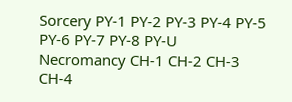Sorcery PY-1 PY-2 PY-3 PY-4 PY-5 PY-6 PY-7 PY-8 PY-U
Necromancy CH-1 CH-2 CH-3 CH-4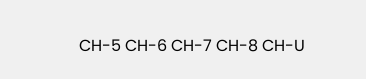CH-5 CH-6 CH-7 CH-8 CH-U